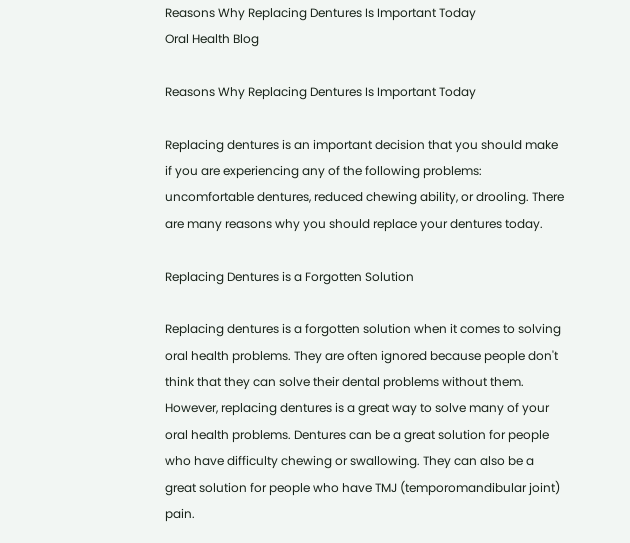Reasons Why Replacing Dentures Is Important Today
Oral Health Blog

Reasons Why Replacing Dentures Is Important Today

Replacing dentures is an important decision that you should make if you are experiencing any of the following problems: uncomfortable dentures, reduced chewing ability, or drooling. There are many reasons why you should replace your dentures today.

Replacing Dentures is a Forgotten Solution

Replacing dentures is a forgotten solution when it comes to solving oral health problems. They are often ignored because people don't think that they can solve their dental problems without them. However, replacing dentures is a great way to solve many of your oral health problems. Dentures can be a great solution for people who have difficulty chewing or swallowing. They can also be a great solution for people who have TMJ (temporomandibular joint) pain.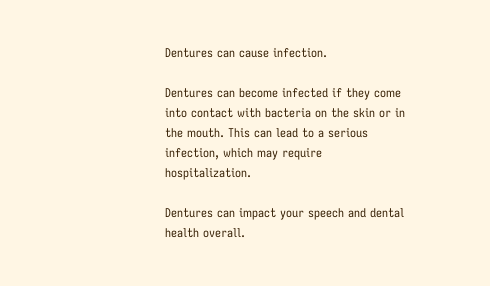Dentures can cause infection.

Dentures can become infected if they come into contact with bacteria on the skin or in the mouth. This can lead to a serious infection, which may require hospitalization.

Dentures can impact your speech and dental health overall.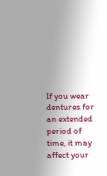If you wear dentures for an extended period of time, it may affect your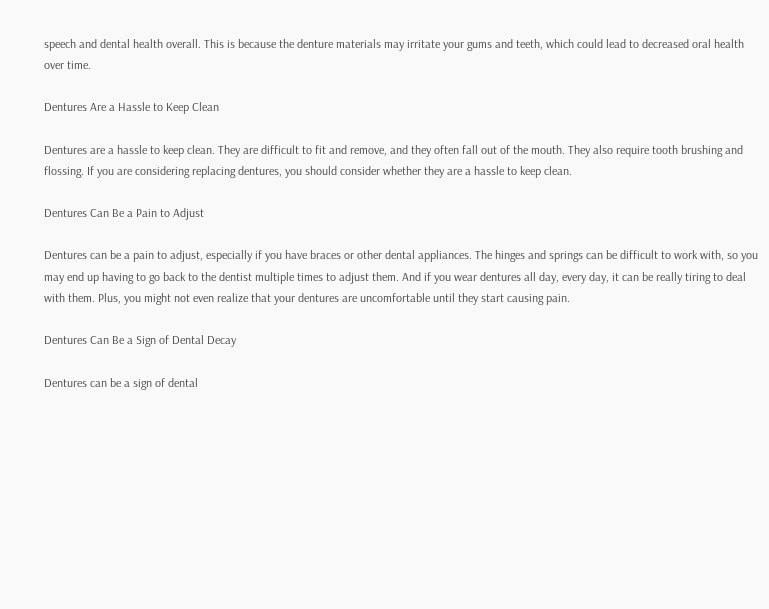speech and dental health overall. This is because the denture materials may irritate your gums and teeth, which could lead to decreased oral health over time.

Dentures Are a Hassle to Keep Clean

Dentures are a hassle to keep clean. They are difficult to fit and remove, and they often fall out of the mouth. They also require tooth brushing and flossing. If you are considering replacing dentures, you should consider whether they are a hassle to keep clean.

Dentures Can Be a Pain to Adjust

Dentures can be a pain to adjust, especially if you have braces or other dental appliances. The hinges and springs can be difficult to work with, so you may end up having to go back to the dentist multiple times to adjust them. And if you wear dentures all day, every day, it can be really tiring to deal with them. Plus, you might not even realize that your dentures are uncomfortable until they start causing pain.

Dentures Can Be a Sign of Dental Decay

Dentures can be a sign of dental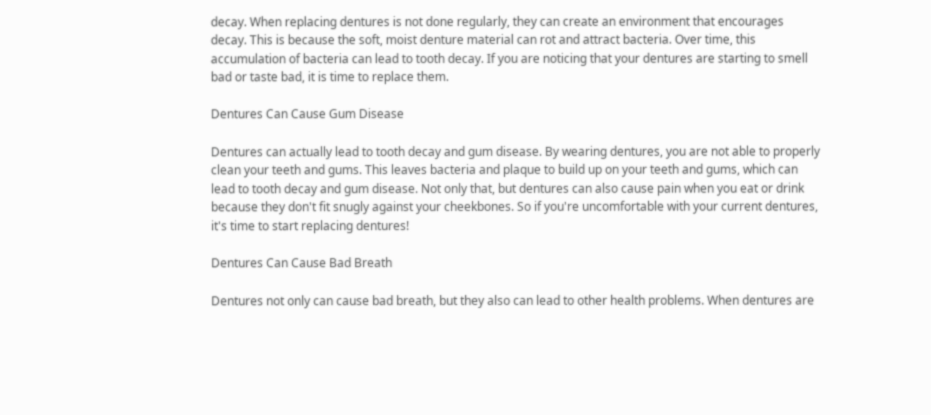decay. When replacing dentures is not done regularly, they can create an environment that encourages decay. This is because the soft, moist denture material can rot and attract bacteria. Over time, this accumulation of bacteria can lead to tooth decay. If you are noticing that your dentures are starting to smell bad or taste bad, it is time to replace them.

Dentures Can Cause Gum Disease

Dentures can actually lead to tooth decay and gum disease. By wearing dentures, you are not able to properly clean your teeth and gums. This leaves bacteria and plaque to build up on your teeth and gums, which can lead to tooth decay and gum disease. Not only that, but dentures can also cause pain when you eat or drink because they don't fit snugly against your cheekbones. So if you're uncomfortable with your current dentures, it's time to start replacing dentures!

Dentures Can Cause Bad Breath

Dentures not only can cause bad breath, but they also can lead to other health problems. When dentures are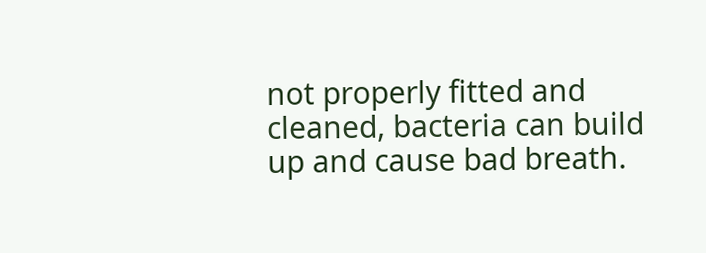not properly fitted and cleaned, bacteria can build up and cause bad breath.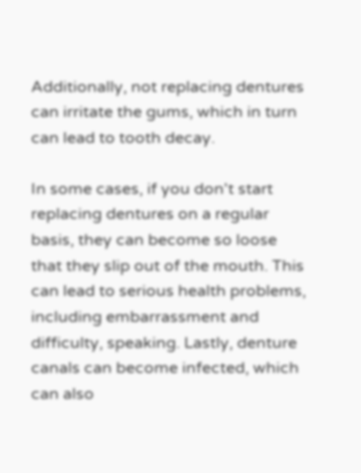Additionally, not replacing dentures can irritate the gums, which in turn can lead to tooth decay.

In some cases, if you don't start replacing dentures on a regular basis, they can become so loose that they slip out of the mouth. This can lead to serious health problems, including embarrassment and difficulty, speaking. Lastly, denture canals can become infected, which can also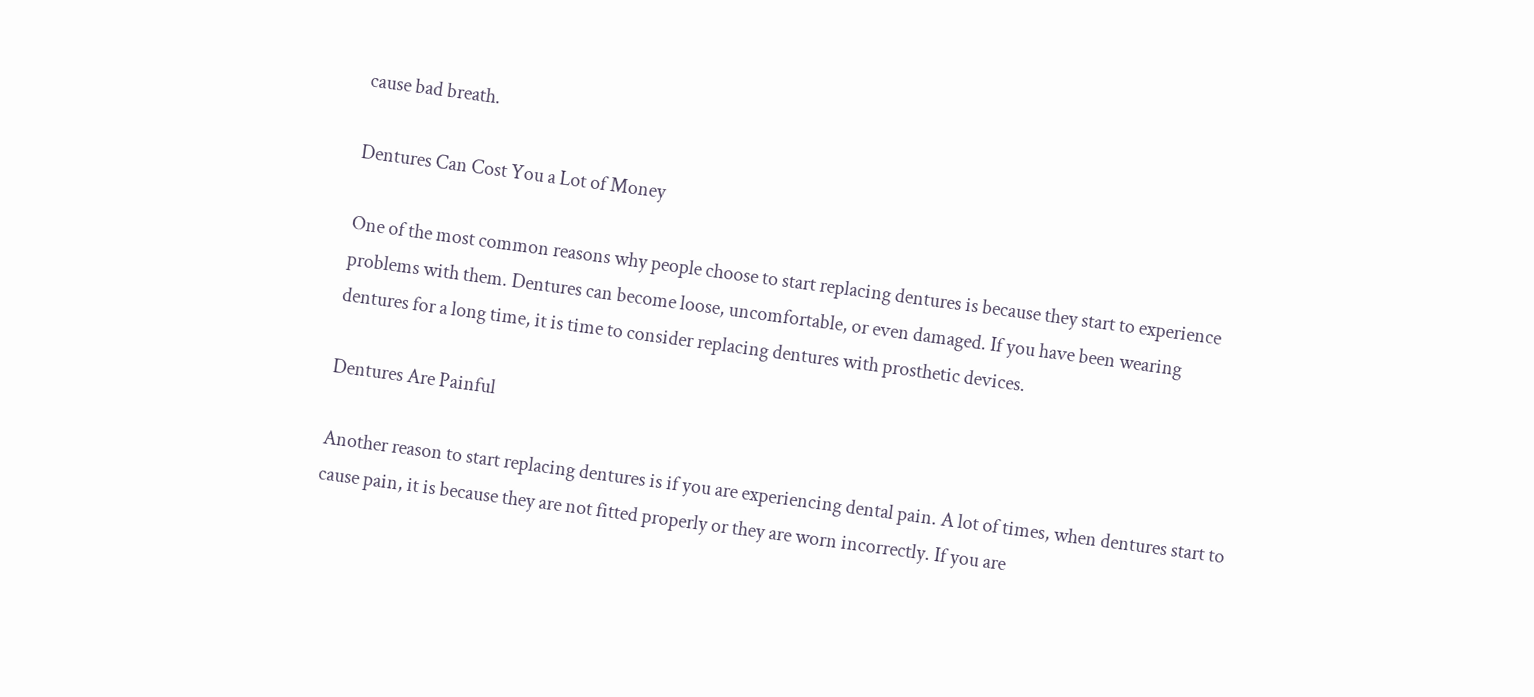cause bad breath.

Dentures Can Cost You a Lot of Money

One of the most common reasons why people choose to start replacing dentures is because they start to experience problems with them. Dentures can become loose, uncomfortable, or even damaged. If you have been wearing dentures for a long time, it is time to consider replacing dentures with prosthetic devices.

Dentures Are Painful

Another reason to start replacing dentures is if you are experiencing dental pain. A lot of times, when dentures start to cause pain, it is because they are not fitted properly or they are worn incorrectly. If you are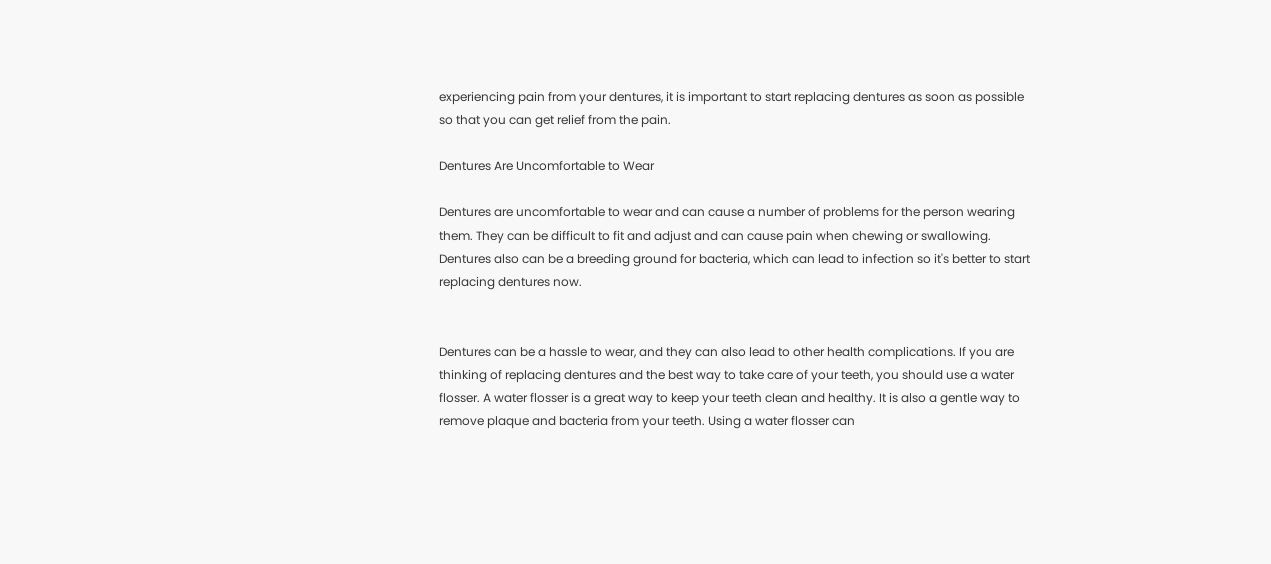experiencing pain from your dentures, it is important to start replacing dentures as soon as possible so that you can get relief from the pain.

Dentures Are Uncomfortable to Wear

Dentures are uncomfortable to wear and can cause a number of problems for the person wearing them. They can be difficult to fit and adjust and can cause pain when chewing or swallowing. Dentures also can be a breeding ground for bacteria, which can lead to infection so it's better to start replacing dentures now.


Dentures can be a hassle to wear, and they can also lead to other health complications. If you are thinking of replacing dentures and the best way to take care of your teeth, you should use a water flosser. A water flosser is a great way to keep your teeth clean and healthy. It is also a gentle way to remove plaque and bacteria from your teeth. Using a water flosser can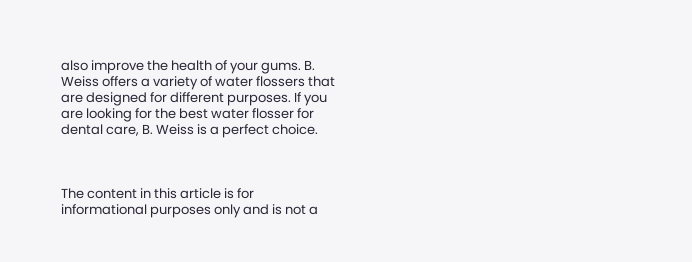also improve the health of your gums. B. Weiss offers a variety of water flossers that are designed for different purposes. If you are looking for the best water flosser for dental care, B. Weiss is a perfect choice.



The content in this article is for informational purposes only and is not a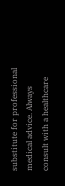substitute for professional medical advice. Always consult with a healthcare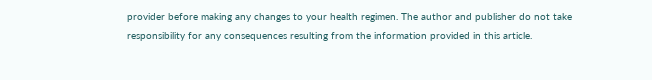provider before making any changes to your health regimen. The author and publisher do not take responsibility for any consequences resulting from the information provided in this article.